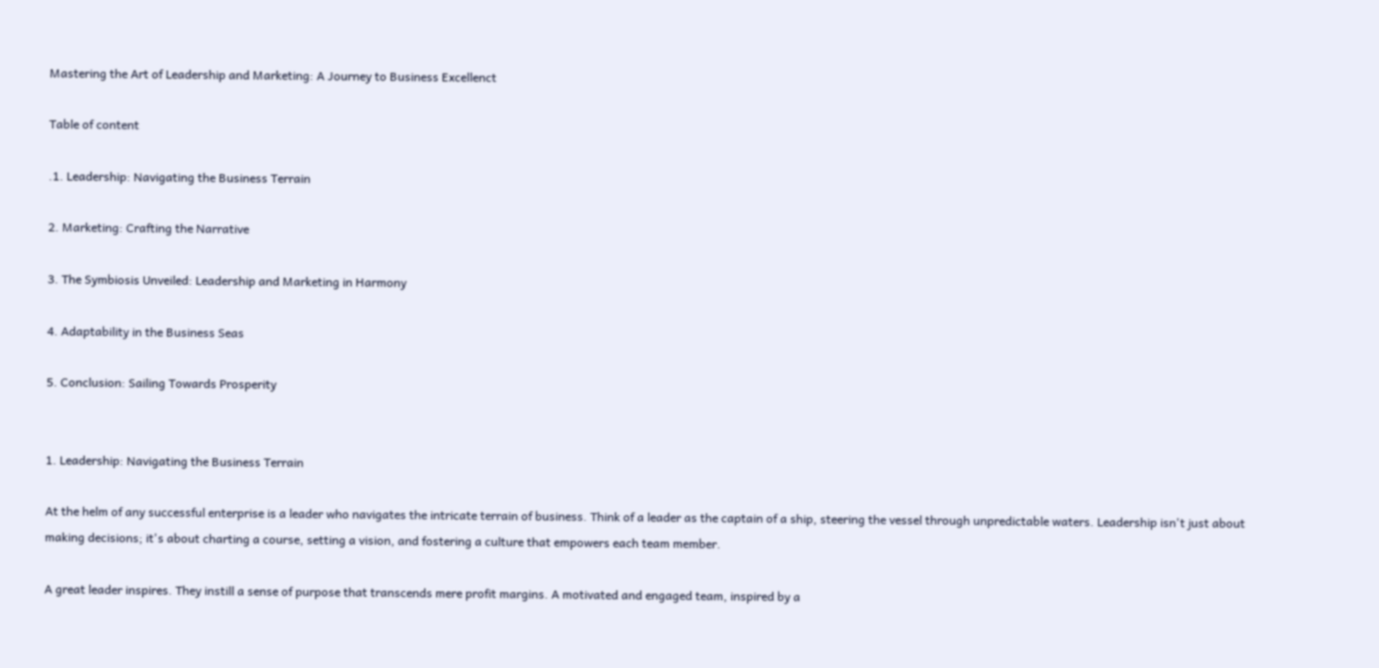Mastering the Art of Leadership and Marketing: A Journey to Business Excellenct

Table of content

.1. Leadership: Navigating the Business Terrain

2. Marketing: Crafting the Narrative

3. The Symbiosis Unveiled: Leadership and Marketing in Harmony

4. Adaptability in the Business Seas

5. Conclusion: Sailing Towards Prosperity


1. Leadership: Navigating the Business Terrain

At the helm of any successful enterprise is a leader who navigates the intricate terrain of business. Think of a leader as the captain of a ship, steering the vessel through unpredictable waters. Leadership isn't just about making decisions; it's about charting a course, setting a vision, and fostering a culture that empowers each team member.

A great leader inspires. They instill a sense of purpose that transcends mere profit margins. A motivated and engaged team, inspired by a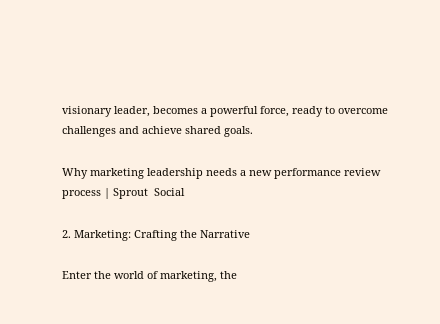visionary leader, becomes a powerful force, ready to overcome challenges and achieve shared goals.

Why marketing leadership needs a new performance review process | Sprout  Social

2. Marketing: Crafting the Narrative

Enter the world of marketing, the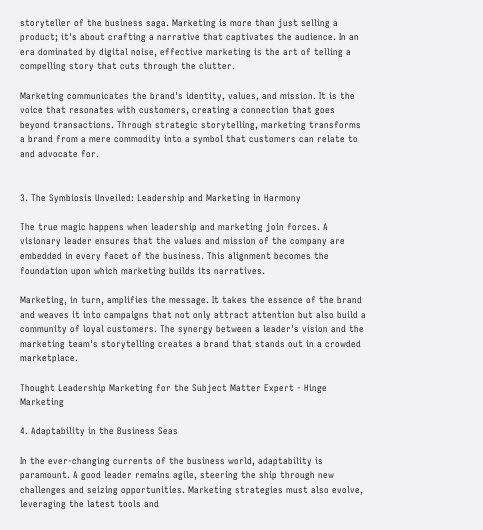storyteller of the business saga. Marketing is more than just selling a product; it's about crafting a narrative that captivates the audience. In an era dominated by digital noise, effective marketing is the art of telling a compelling story that cuts through the clutter.

Marketing communicates the brand's identity, values, and mission. It is the voice that resonates with customers, creating a connection that goes beyond transactions. Through strategic storytelling, marketing transforms a brand from a mere commodity into a symbol that customers can relate to and advocate for.


3. The Symbiosis Unveiled: Leadership and Marketing in Harmony

The true magic happens when leadership and marketing join forces. A visionary leader ensures that the values and mission of the company are embedded in every facet of the business. This alignment becomes the foundation upon which marketing builds its narratives.

Marketing, in turn, amplifies the message. It takes the essence of the brand and weaves it into campaigns that not only attract attention but also build a community of loyal customers. The synergy between a leader's vision and the marketing team's storytelling creates a brand that stands out in a crowded marketplace.

Thought Leadership Marketing for the Subject Matter Expert - Hinge Marketing

4. Adaptability in the Business Seas

In the ever-changing currents of the business world, adaptability is paramount. A good leader remains agile, steering the ship through new challenges and seizing opportunities. Marketing strategies must also evolve, leveraging the latest tools and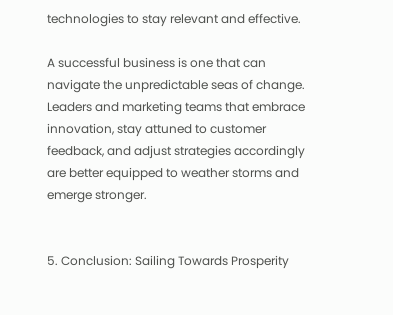technologies to stay relevant and effective.

A successful business is one that can navigate the unpredictable seas of change. Leaders and marketing teams that embrace innovation, stay attuned to customer feedback, and adjust strategies accordingly are better equipped to weather storms and emerge stronger.


5. Conclusion: Sailing Towards Prosperity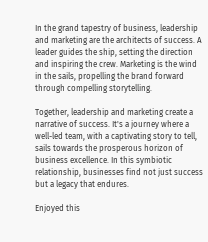In the grand tapestry of business, leadership and marketing are the architects of success. A leader guides the ship, setting the direction and inspiring the crew. Marketing is the wind in the sails, propelling the brand forward through compelling storytelling.

Together, leadership and marketing create a narrative of success. It's a journey where a well-led team, with a captivating story to tell, sails towards the prosperous horizon of business excellence. In this symbiotic relationship, businesses find not just success but a legacy that endures.

Enjoyed this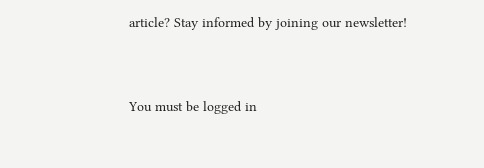article? Stay informed by joining our newsletter!


You must be logged in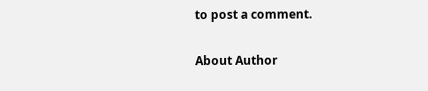to post a comment.

About Author